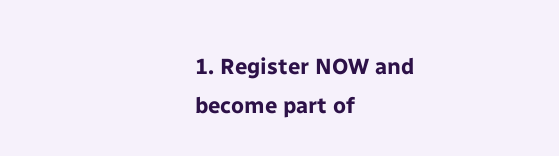1. Register NOW and become part of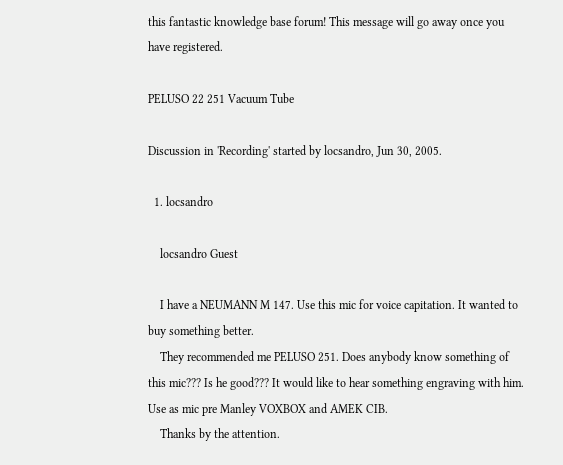this fantastic knowledge base forum! This message will go away once you have registered.

PELUSO 22 251 Vacuum Tube

Discussion in 'Recording' started by locsandro, Jun 30, 2005.

  1. locsandro

    locsandro Guest

    I have a NEUMANN M 147. Use this mic for voice capitation. It wanted to buy something better.
    They recommended me PELUSO 251. Does anybody know something of this mic??? Is he good??? It would like to hear something engraving with him. Use as mic pre Manley VOXBOX and AMEK CIB.
    Thanks by the attention.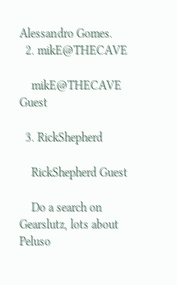Alessandro Gomes.
  2. mikE@THECAVE

    mikE@THECAVE Guest

  3. RickShepherd

    RickShepherd Guest

    Do a search on Gearslutz, lots about Peluso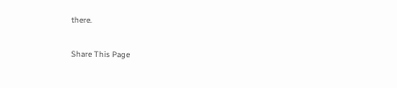there.

Share This Page